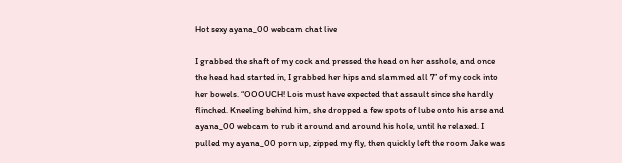Hot sexy ayana_00 webcam chat live

I grabbed the shaft of my cock and pressed the head on her asshole, and once the head had started in, I grabbed her hips and slammed all 7” of my cock into her bowels. “OOOUCH! Lois must have expected that assault since she hardly flinched. Kneeling behind him, she dropped a few spots of lube onto his arse and ayana_00 webcam to rub it around and around his hole, until he relaxed. I pulled my ayana_00 porn up, zipped my fly, then quickly left the room Jake was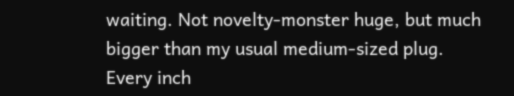waiting. Not novelty-monster huge, but much bigger than my usual medium-sized plug. Every inch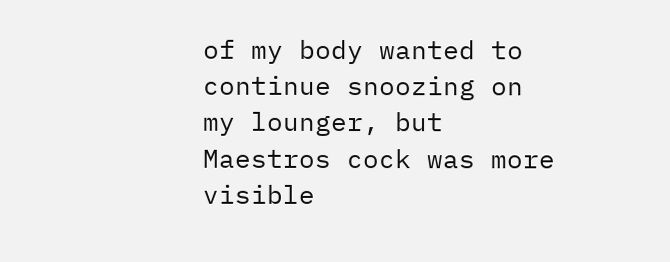of my body wanted to continue snoozing on my lounger, but Maestros cock was more visible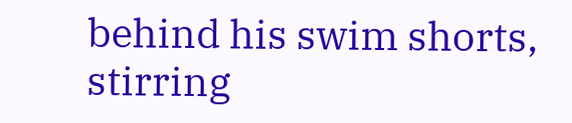behind his swim shorts, stirring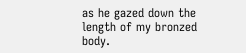as he gazed down the length of my bronzed body.